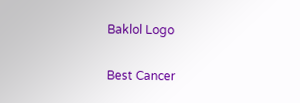Baklol Logo

Best Cancer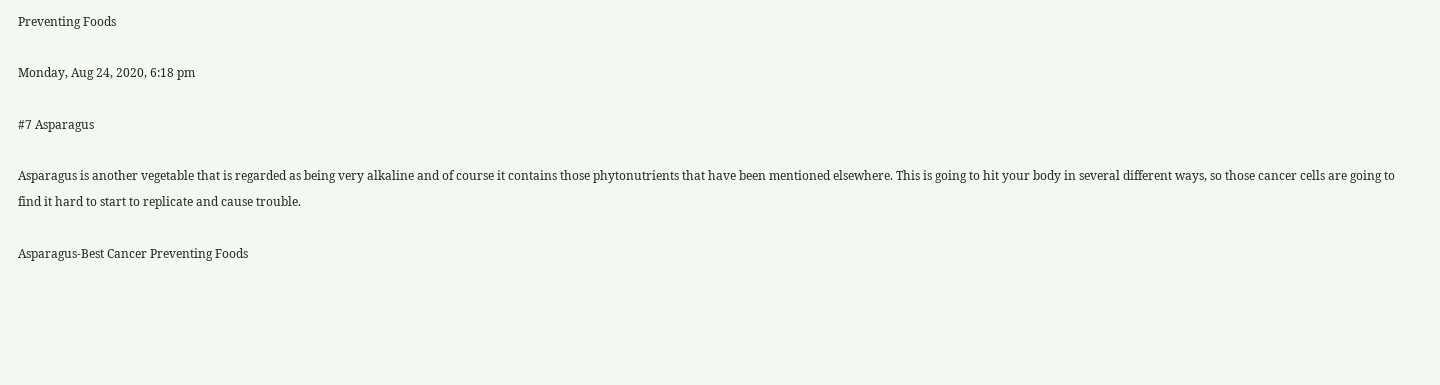Preventing Foods

Monday, Aug 24, 2020, 6:18 pm

#7 Asparagus

Asparagus is another vegetable that is regarded as being very alkaline and of course it contains those phytonutrients that have been mentioned elsewhere. This is going to hit your body in several different ways, so those cancer cells are going to find it hard to start to replicate and cause trouble.

Asparagus-Best Cancer Preventing Foods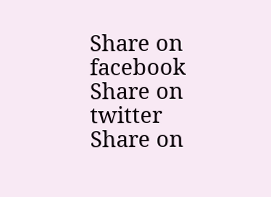Share on facebook
Share on twitter
Share on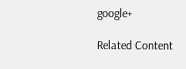google+

Related Content